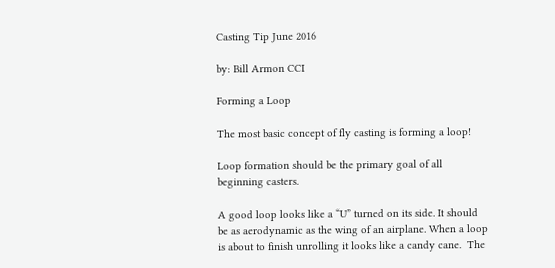Casting Tip June 2016

by: Bill Armon CCI

Forming a Loop

The most basic concept of fly casting is forming a loop!

Loop formation should be the primary goal of all beginning casters.

A good loop looks like a “U” turned on its side. It should be as aerodynamic as the wing of an airplane. When a loop is about to finish unrolling it looks like a candy cane.  The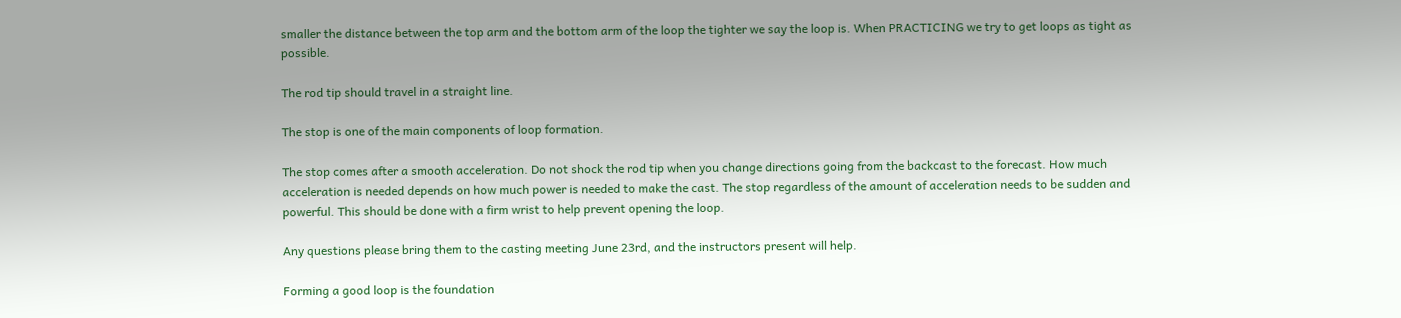smaller the distance between the top arm and the bottom arm of the loop the tighter we say the loop is. When PRACTICING we try to get loops as tight as possible.

The rod tip should travel in a straight line.

The stop is one of the main components of loop formation.

The stop comes after a smooth acceleration. Do not shock the rod tip when you change directions going from the backcast to the forecast. How much acceleration is needed depends on how much power is needed to make the cast. The stop regardless of the amount of acceleration needs to be sudden and powerful. This should be done with a firm wrist to help prevent opening the loop.

Any questions please bring them to the casting meeting June 23rd, and the instructors present will help.

Forming a good loop is the foundation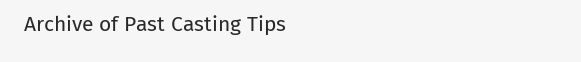Archive of Past Casting Tips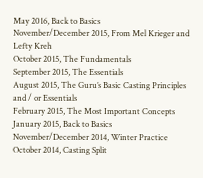May 2016, Back to Basics
November/December 2015, From Mel Krieger and Lefty Kreh
October 2015, The Fundamentals
September 2015, The Essentials
August 2015, The Guru’s Basic Casting Principles and / or Essentials
February 2015, The Most Important Concepts
January 2015, Back to Basics
November/December 2014, Winter Practice
October 2014, Casting Split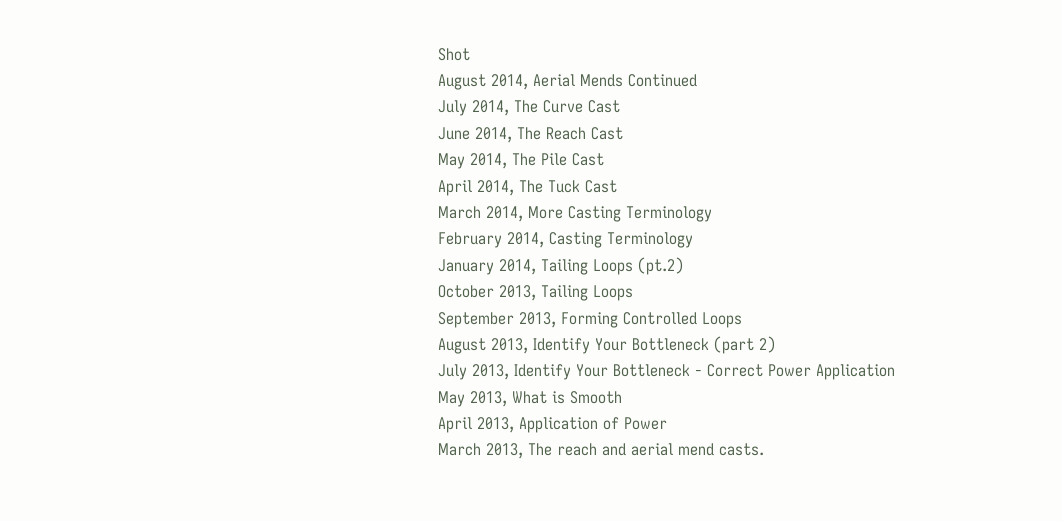Shot
August 2014, Aerial Mends Continued
July 2014, The Curve Cast
June 2014, The Reach Cast
May 2014, The Pile Cast
April 2014, The Tuck Cast
March 2014, More Casting Terminology
February 2014, Casting Terminology
January 2014, Tailing Loops (pt.2)
October 2013, Tailing Loops
September 2013, Forming Controlled Loops
August 2013, Identify Your Bottleneck (part 2)
July 2013, Identify Your Bottleneck - Correct Power Application
May 2013, What is Smooth
April 2013, Application of Power
March 2013, The reach and aerial mend casts.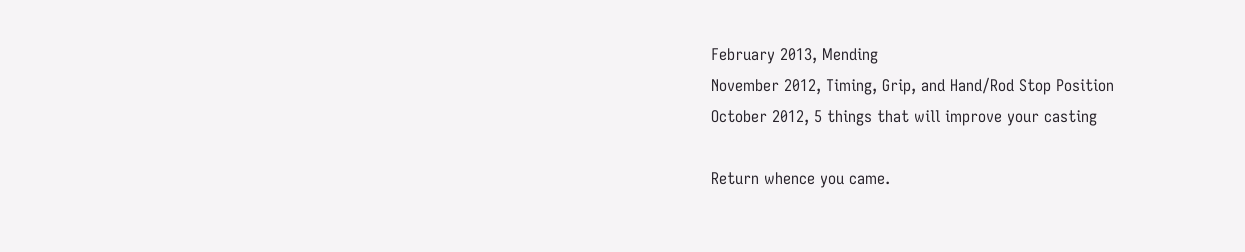February 2013, Mending
November 2012, Timing, Grip, and Hand/Rod Stop Position
October 2012, 5 things that will improve your casting

Return whence you came.